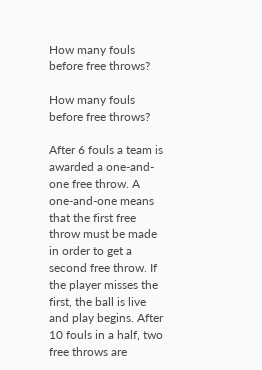How many fouls before free throws?

How many fouls before free throws?

After 6 fouls a team is awarded a one-and-one free throw. A one-and-one means that the first free throw must be made in order to get a second free throw. If the player misses the first, the ball is live and play begins. After 10 fouls in a half, two free throws are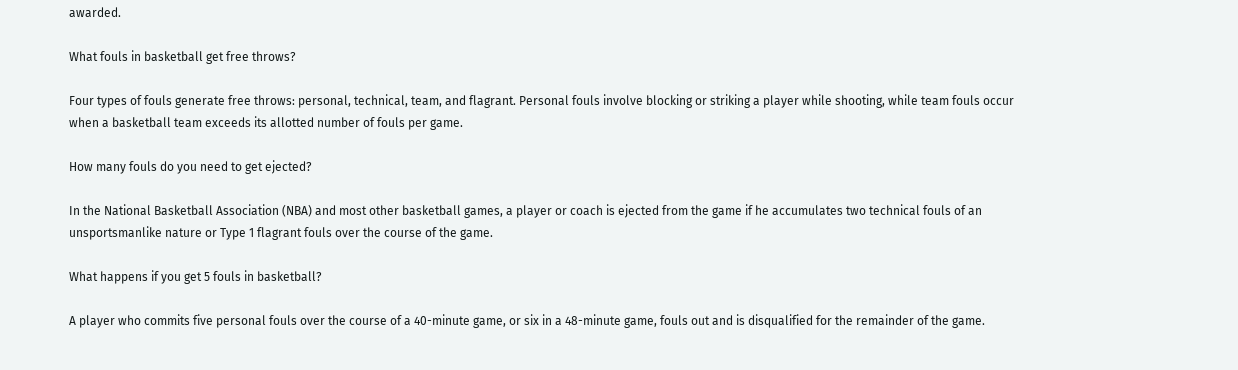awarded.

What fouls in basketball get free throws?

Four types of fouls generate free throws: personal, technical, team, and flagrant. Personal fouls involve blocking or striking a player while shooting, while team fouls occur when a basketball team exceeds its allotted number of fouls per game.

How many fouls do you need to get ejected?

In the National Basketball Association (NBA) and most other basketball games, a player or coach is ejected from the game if he accumulates two technical fouls of an unsportsmanlike nature or Type 1 flagrant fouls over the course of the game.

What happens if you get 5 fouls in basketball?

A player who commits five personal fouls over the course of a 40-minute game, or six in a 48-minute game, fouls out and is disqualified for the remainder of the game.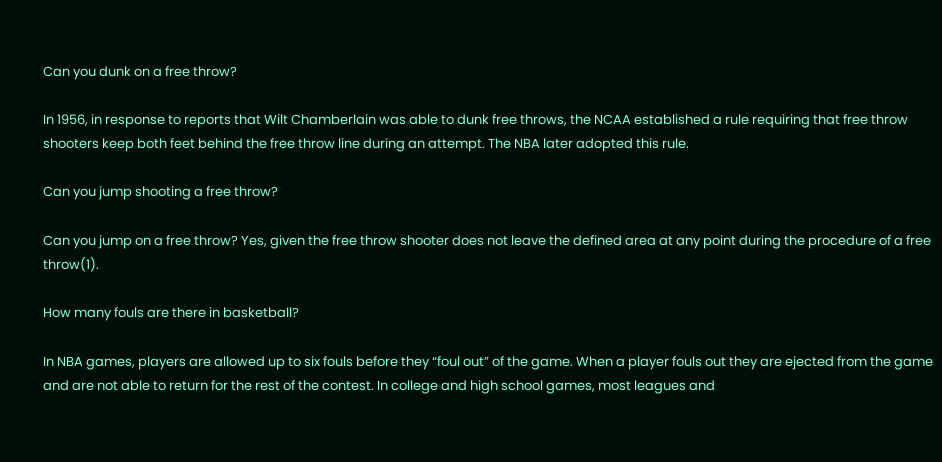Can you dunk on a free throw?

In 1956, in response to reports that Wilt Chamberlain was able to dunk free throws, the NCAA established a rule requiring that free throw shooters keep both feet behind the free throw line during an attempt. The NBA later adopted this rule.

Can you jump shooting a free throw?

Can you jump on a free throw? Yes, given the free throw shooter does not leave the defined area at any point during the procedure of a free throw(1).

How many fouls are there in basketball?

In NBA games, players are allowed up to six fouls before they “foul out” of the game. When a player fouls out they are ejected from the game and are not able to return for the rest of the contest. In college and high school games, most leagues and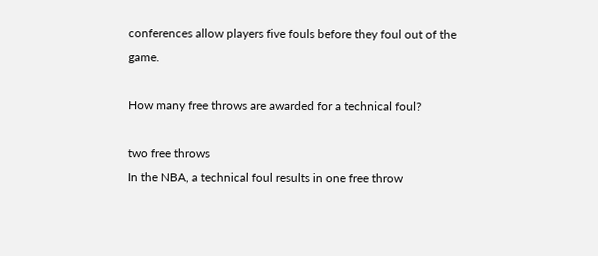conferences allow players five fouls before they foul out of the game.

How many free throws are awarded for a technical foul?

two free throws
In the NBA, a technical foul results in one free throw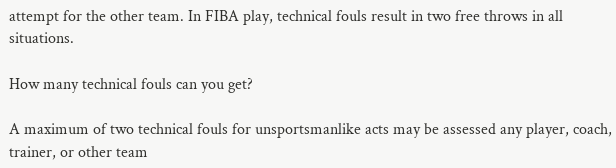attempt for the other team. In FIBA play, technical fouls result in two free throws in all situations.

How many technical fouls can you get?

A maximum of two technical fouls for unsportsmanlike acts may be assessed any player, coach, trainer, or other team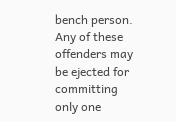bench person. Any of these offenders may be ejected for committing only one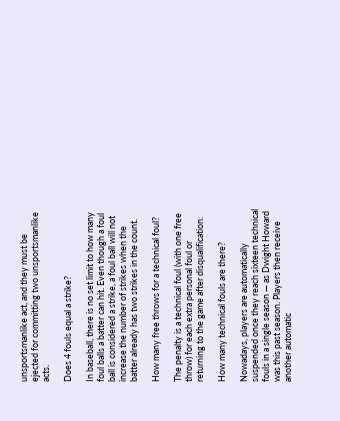unsportsmanlike act, and they must be ejected for committing two unsportsmanlike acts.

Does 4 fouls equal a strike?

In baseball, there is no set limit to how many foul balls a batter can hit. Even though a foul ball is considered a strike, a foul ball will not increase the number of strikes when the batter already has two strikes in the count.

How many free throws for a technical foul?

The penalty is a technical foul (with one free throw) for each extra personal foul or returning to the game after disqualification.

How many technical fouls are there?

Nowadays, players are automatically suspended once they reach sixteen technical fouls in a single season — as Dwight Howard was this past season. Players then receive another automatic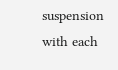suspension with each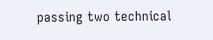passing two technical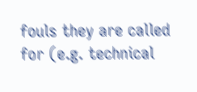fouls they are called for (e.g. technical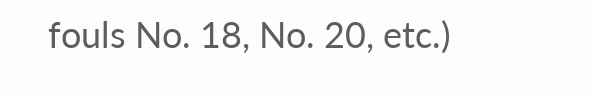fouls No. 18, No. 20, etc.)